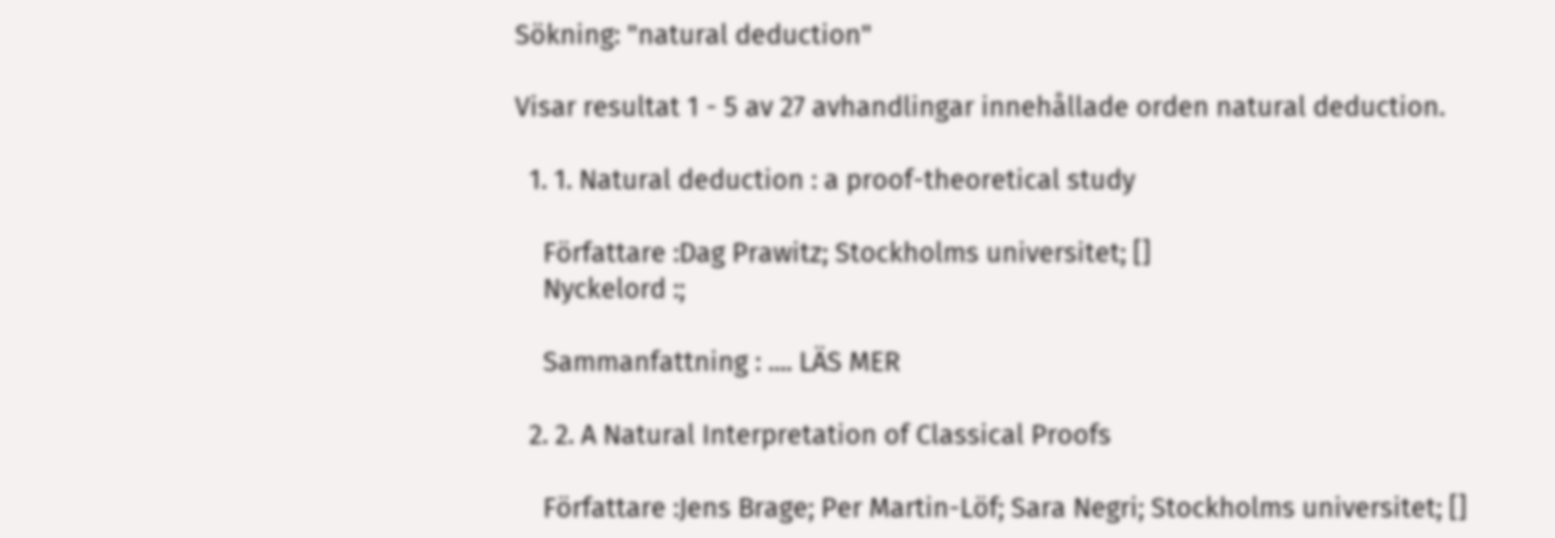Sökning: "natural deduction"

Visar resultat 1 - 5 av 27 avhandlingar innehållade orden natural deduction.

  1. 1. Natural deduction : a proof-theoretical study

    Författare :Dag Prawitz; Stockholms universitet; []
    Nyckelord :;

    Sammanfattning : .... LÄS MER

  2. 2. A Natural Interpretation of Classical Proofs

    Författare :Jens Brage; Per Martin-Löf; Sara Negri; Stockholms universitet; []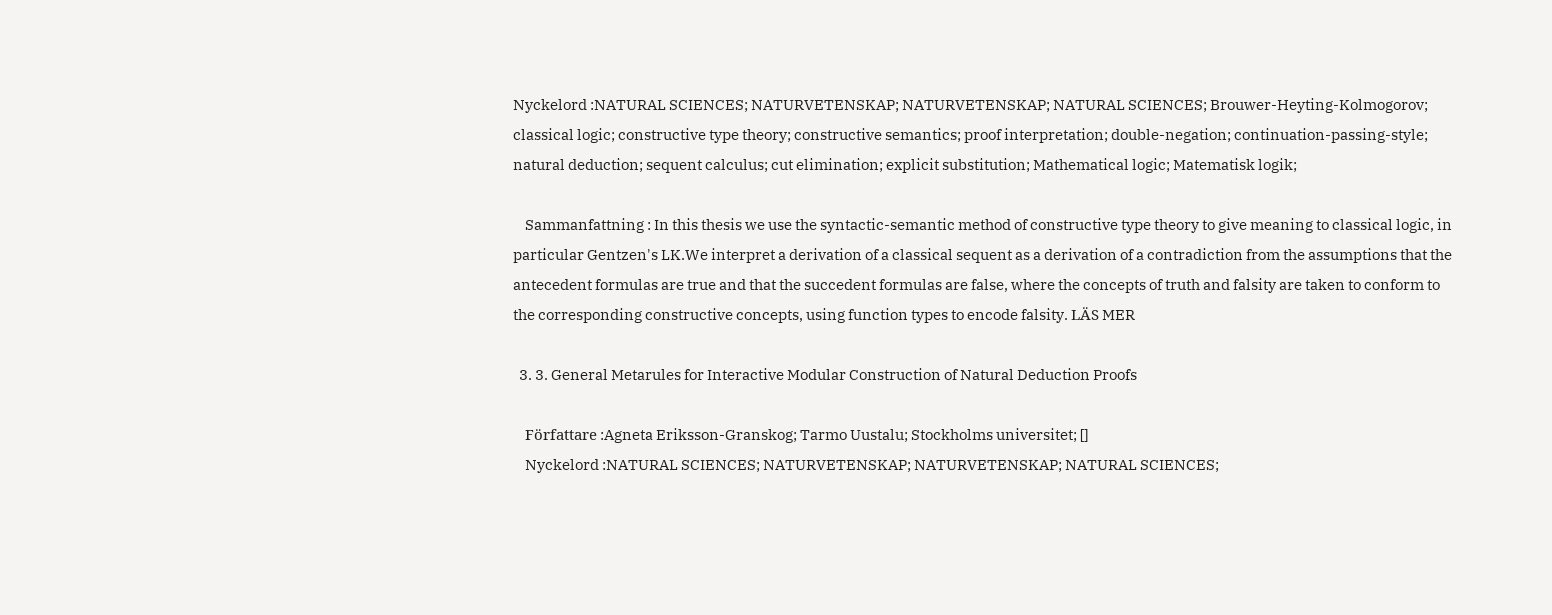Nyckelord :NATURAL SCIENCES; NATURVETENSKAP; NATURVETENSKAP; NATURAL SCIENCES; Brouwer-Heyting-Kolmogorov; classical logic; constructive type theory; constructive semantics; proof interpretation; double-negation; continuation-passing-style; natural deduction; sequent calculus; cut elimination; explicit substitution; Mathematical logic; Matematisk logik;

    Sammanfattning : In this thesis we use the syntactic-semantic method of constructive type theory to give meaning to classical logic, in particular Gentzen's LK.We interpret a derivation of a classical sequent as a derivation of a contradiction from the assumptions that the antecedent formulas are true and that the succedent formulas are false, where the concepts of truth and falsity are taken to conform to the corresponding constructive concepts, using function types to encode falsity. LÄS MER

  3. 3. General Metarules for Interactive Modular Construction of Natural Deduction Proofs

    Författare :Agneta Eriksson-Granskog; Tarmo Uustalu; Stockholms universitet; []
    Nyckelord :NATURAL SCIENCES; NATURVETENSKAP; NATURVETENSKAP; NATURAL SCIENCES;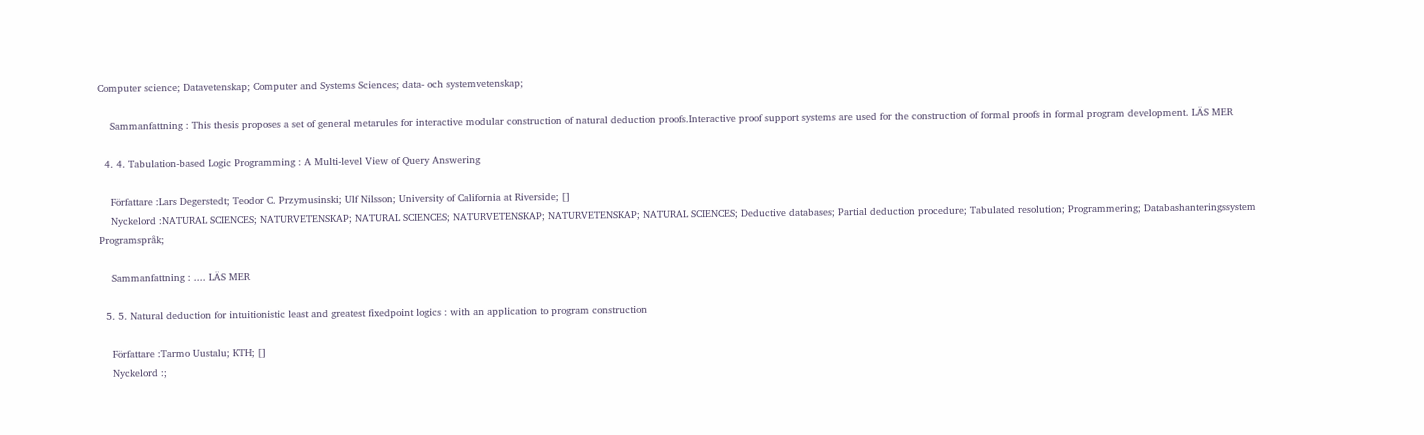Computer science; Datavetenskap; Computer and Systems Sciences; data- och systemvetenskap;

    Sammanfattning : This thesis proposes a set of general metarules for interactive modular construction of natural deduction proofs.Interactive proof support systems are used for the construction of formal proofs in formal program development. LÄS MER

  4. 4. Tabulation-based Logic Programming : A Multi-level View of Query Answering

    Författare :Lars Degerstedt; Teodor C. Przymusinski; Ulf Nilsson; University of California at Riverside; []
    Nyckelord :NATURAL SCIENCES; NATURVETENSKAP; NATURAL SCIENCES; NATURVETENSKAP; NATURVETENSKAP; NATURAL SCIENCES; Deductive databases; Partial deduction procedure; Tabulated resolution; Programmering; Databashanteringssystem Programspråk;

    Sammanfattning : .... LÄS MER

  5. 5. Natural deduction for intuitionistic least and greatest fixedpoint logics : with an application to program construction

    Författare :Tarmo Uustalu; KTH; []
    Nyckelord :;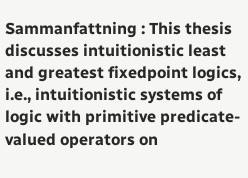Sammanfattning : This thesis discusses intuitionistic least and greatest fixedpoint logics, i.e., intuitionistic systems of logic with primitive predicate-valued operators on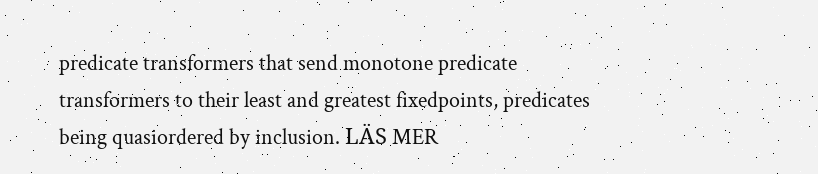predicate transformers that send monotone predicate transformers to their least and greatest fixedpoints, predicates being quasiordered by inclusion. LÄS MER